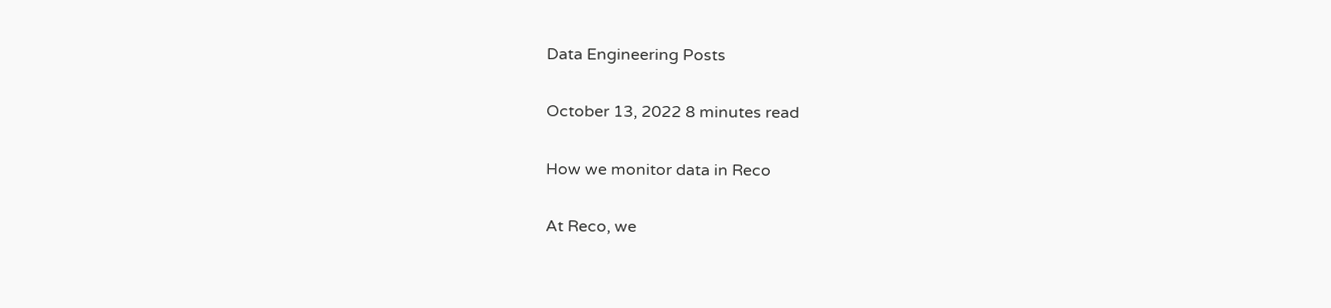Data Engineering Posts

October 13, 2022 8 minutes read

How we monitor data in Reco

At Reco, we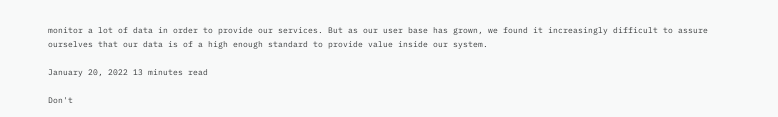monitor a lot of data in order to provide our services. But as our user base has grown, we found it increasingly difficult to assure ourselves that our data is of a high enough standard to provide value inside our system.

January 20, 2022 13 minutes read

Don't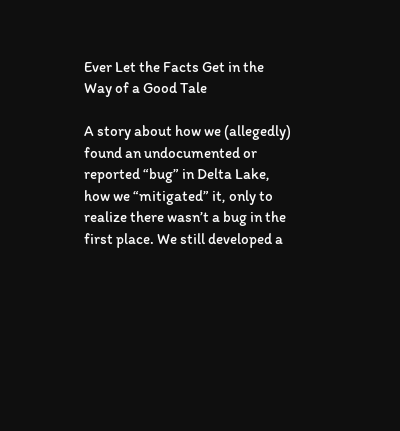Ever Let the Facts Get in the Way of a Good Tale

A story about how we (allegedly) found an undocumented or reported “bug” in Delta Lake, how we “mitigated” it, only to realize there wasn’t a bug in the first place. We still developed a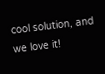cool solution, and we love it!